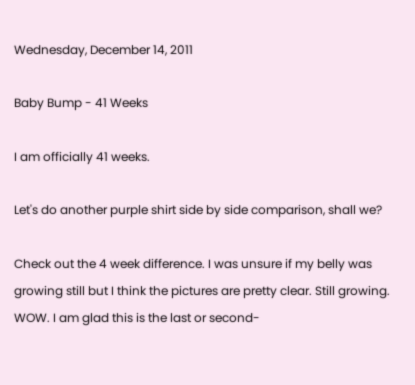Wednesday, December 14, 2011

Baby Bump - 41 Weeks

I am officially 41 weeks.

Let's do another purple shirt side by side comparison, shall we?

Check out the 4 week difference. I was unsure if my belly was growing still but I think the pictures are pretty clear. Still growing. WOW. I am glad this is the last or second-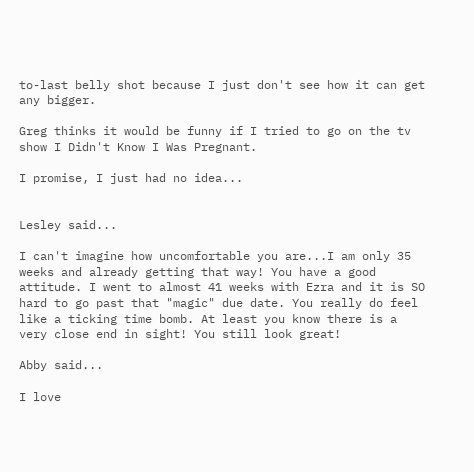to-last belly shot because I just don't see how it can get any bigger.

Greg thinks it would be funny if I tried to go on the tv show I Didn't Know I Was Pregnant.

I promise, I just had no idea...


Lesley said...

I can't imagine how uncomfortable you are...I am only 35 weeks and already getting that way! You have a good attitude. I went to almost 41 weeks with Ezra and it is SO hard to go past that "magic" due date. You really do feel like a ticking time bomb. At least you know there is a very close end in sight! You still look great!

Abby said...

I love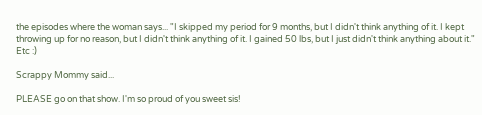the episodes where the woman says... "I skipped my period for 9 months, but I didn't think anything of it. I kept throwing up for no reason, but I didn't think anything of it. I gained 50 lbs, but I just didn't think anything about it." Etc :)

Scrappy Mommy said...

PLEASE go on that show. I'm so proud of you sweet sis!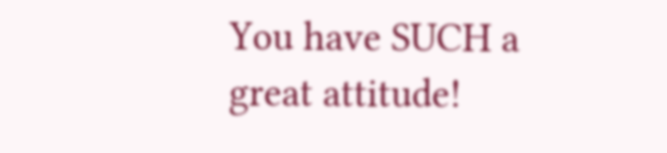You have SUCH a great attitude!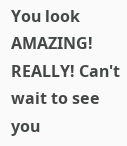You look AMAZING! REALLY! Can't wait to see you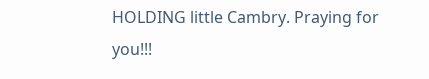HOLDING little Cambry. Praying for you!!!